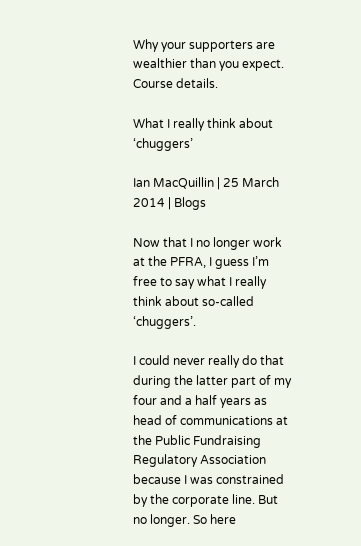Why your supporters are wealthier than you expect. Course details.

What I really think about ‘chuggers’

Ian MacQuillin | 25 March 2014 | Blogs

Now that I no longer work at the PFRA, I guess I’m free to say what I really think about so-called ‘chuggers’.

I could never really do that during the latter part of my four and a half years as head of communications at the Public Fundraising Regulatory Association because I was constrained by the corporate line. But no longer. So here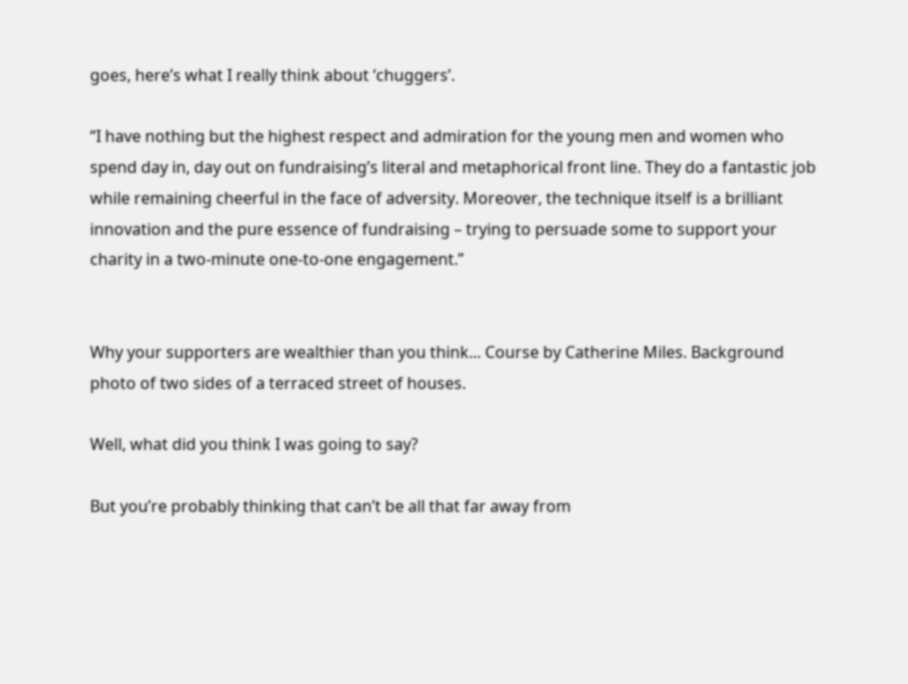goes, here’s what I really think about ‘chuggers’.

“I have nothing but the highest respect and admiration for the young men and women who spend day in, day out on fundraising’s literal and metaphorical front line. They do a fantastic job while remaining cheerful in the face of adversity. Moreover, the technique itself is a brilliant innovation and the pure essence of fundraising – trying to persuade some to support your charity in a two-minute one-to-one engagement.”


Why your supporters are wealthier than you think... Course by Catherine Miles. Background photo of two sides of a terraced street of houses.

Well, what did you think I was going to say?

But you’re probably thinking that can’t be all that far away from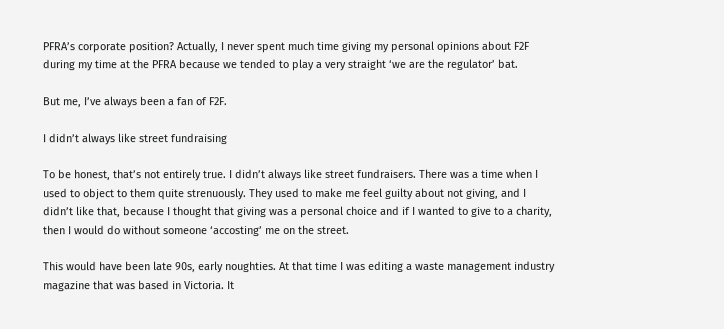PFRA’s corporate position? Actually, I never spent much time giving my personal opinions about F2F during my time at the PFRA because we tended to play a very straight ‘we are the regulator’ bat.

But me, I’ve always been a fan of F2F.

I didn’t always like street fundraising

To be honest, that’s not entirely true. I didn’t always like street fundraisers. There was a time when I used to object to them quite strenuously. They used to make me feel guilty about not giving, and I didn’t like that, because I thought that giving was a personal choice and if I wanted to give to a charity, then I would do without someone ‘accosting’ me on the street.

This would have been late 90s, early noughties. At that time I was editing a waste management industry magazine that was based in Victoria. It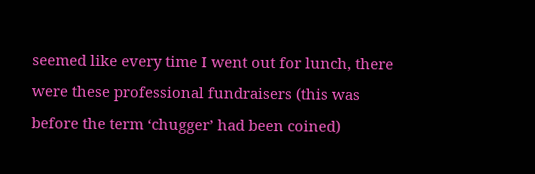seemed like every time I went out for lunch, there were these professional fundraisers (this was before the term ‘chugger’ had been coined)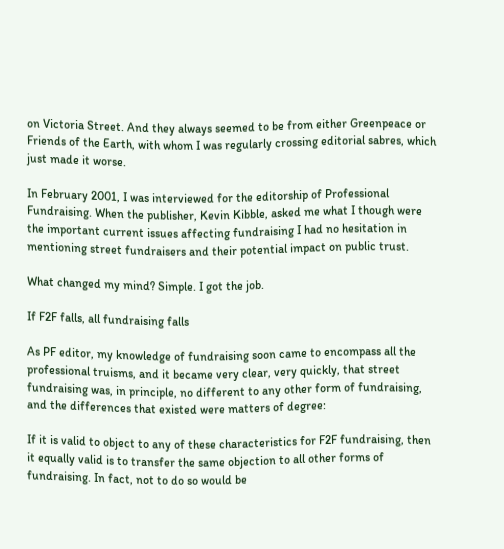on Victoria Street. And they always seemed to be from either Greenpeace or Friends of the Earth, with whom I was regularly crossing editorial sabres, which just made it worse.

In February 2001, I was interviewed for the editorship of Professional Fundraising. When the publisher, Kevin Kibble, asked me what I though were the important current issues affecting fundraising I had no hesitation in mentioning street fundraisers and their potential impact on public trust.

What changed my mind? Simple. I got the job.

If F2F falls, all fundraising falls

As PF editor, my knowledge of fundraising soon came to encompass all the professional truisms, and it became very clear, very quickly, that street fundraising was, in principle, no different to any other form of fundraising, and the differences that existed were matters of degree:

If it is valid to object to any of these characteristics for F2F fundraising, then it equally valid is to transfer the same objection to all other forms of fundraising. In fact, not to do so would be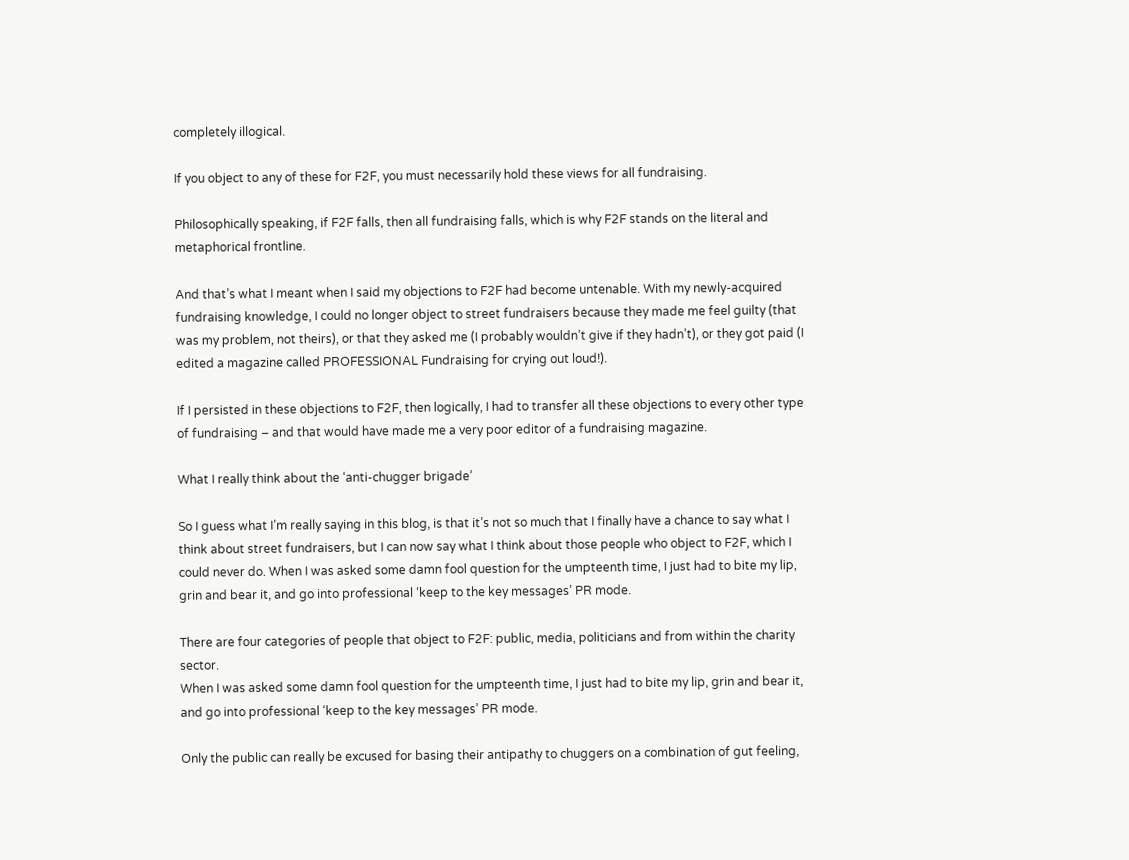completely illogical.

If you object to any of these for F2F, you must necessarily hold these views for all fundraising.

Philosophically speaking, if F2F falls, then all fundraising falls, which is why F2F stands on the literal and metaphorical frontline.

And that’s what I meant when I said my objections to F2F had become untenable. With my newly-acquired fundraising knowledge, I could no longer object to street fundraisers because they made me feel guilty (that was my problem, not theirs), or that they asked me (I probably wouldn’t give if they hadn’t), or they got paid (I edited a magazine called PROFESSIONAL Fundraising for crying out loud!).

If I persisted in these objections to F2F, then logically, I had to transfer all these objections to every other type of fundraising – and that would have made me a very poor editor of a fundraising magazine.

What I really think about the ‘anti-chugger brigade’

So I guess what I’m really saying in this blog, is that it’s not so much that I finally have a chance to say what I think about street fundraisers, but I can now say what I think about those people who object to F2F, which I could never do. When I was asked some damn fool question for the umpteenth time, I just had to bite my lip, grin and bear it, and go into professional ‘keep to the key messages’ PR mode.

There are four categories of people that object to F2F: public, media, politicians and from within the charity sector.
When I was asked some damn fool question for the umpteenth time, I just had to bite my lip, grin and bear it, and go into professional ‘keep to the key messages’ PR mode.

Only the public can really be excused for basing their antipathy to chuggers on a combination of gut feeling,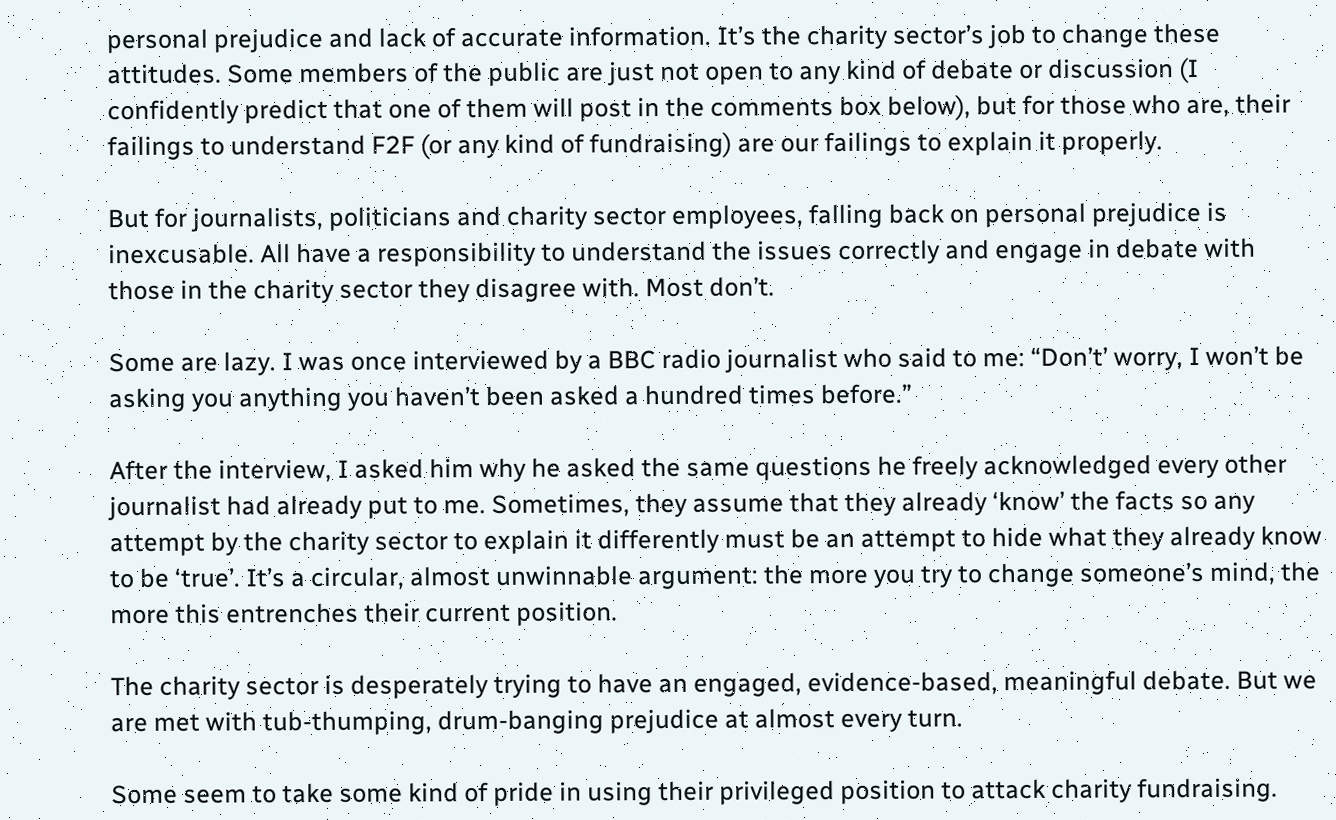personal prejudice and lack of accurate information. It’s the charity sector’s job to change these attitudes. Some members of the public are just not open to any kind of debate or discussion (I confidently predict that one of them will post in the comments box below), but for those who are, their failings to understand F2F (or any kind of fundraising) are our failings to explain it properly.

But for journalists, politicians and charity sector employees, falling back on personal prejudice is inexcusable. All have a responsibility to understand the issues correctly and engage in debate with those in the charity sector they disagree with. Most don’t.

Some are lazy. I was once interviewed by a BBC radio journalist who said to me: “Don’t’ worry, I won’t be asking you anything you haven’t been asked a hundred times before.”

After the interview, I asked him why he asked the same questions he freely acknowledged every other journalist had already put to me. Sometimes, they assume that they already ‘know’ the facts so any attempt by the charity sector to explain it differently must be an attempt to hide what they already know to be ‘true’. It’s a circular, almost unwinnable argument: the more you try to change someone’s mind, the more this entrenches their current position.

The charity sector is desperately trying to have an engaged, evidence-based, meaningful debate. But we are met with tub-thumping, drum-banging prejudice at almost every turn.

Some seem to take some kind of pride in using their privileged position to attack charity fundraising.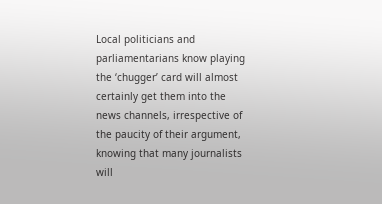Local politicians and parliamentarians know playing the ‘chugger’ card will almost certainly get them into the news channels, irrespective of the paucity of their argument, knowing that many journalists will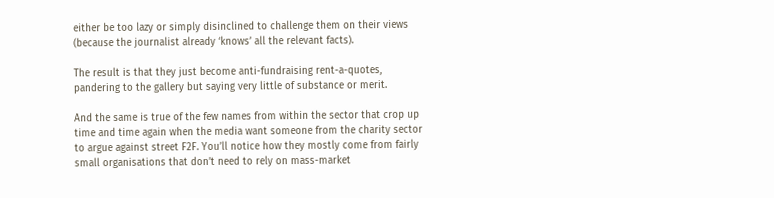either be too lazy or simply disinclined to challenge them on their views (because the journalist already ‘knows’ all the relevant facts).

The result is that they just become anti-fundraising rent-a-quotes, pandering to the gallery but saying very little of substance or merit.

And the same is true of the few names from within the sector that crop up time and time again when the media want someone from the charity sector to argue against street F2F. You’ll notice how they mostly come from fairly small organisations that don’t need to rely on mass-market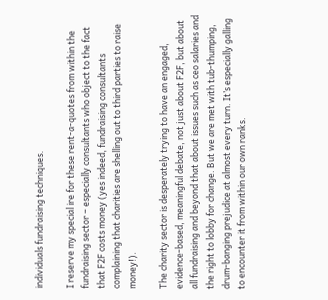individuals fundraising techniques.

I reserve my special ire for these rent-a-quotes from within the fundraising sector – especially consultants who object to the fact that F2F costs money (yes indeed, fundraising consultants complaining that charities are shelling out to third parties to raise money!).

The charity sector is desperately trying to have an engaged, evidence-based, meaningful debate, not just about F2F, but about all fundraising and beyond that about issues such as ceo salaries and the right to lobby for change. But we are met with tub-thumping, drum-banging prejudice at almost every turn. It’s especially galling to encounter it from within our own ranks.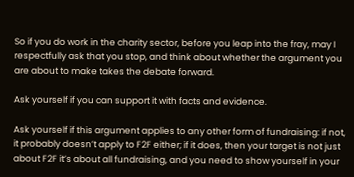So if you do work in the charity sector, before you leap into the fray, may I respectfully ask that you stop, and think about whether the argument you are about to make takes the debate forward.

Ask yourself if you can support it with facts and evidence.

Ask yourself if this argument applies to any other form of fundraising: if not, it probably doesn’t apply to F2F either; if it does, then your target is not just about F2F it’s about all fundraising, and you need to show yourself in your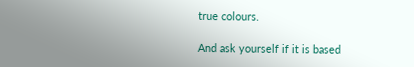true colours.

And ask yourself if it is based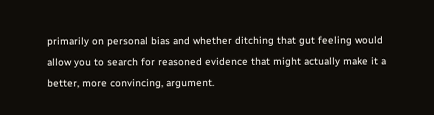primarily on personal bias and whether ditching that gut feeling would allow you to search for reasoned evidence that might actually make it a better, more convincing, argument.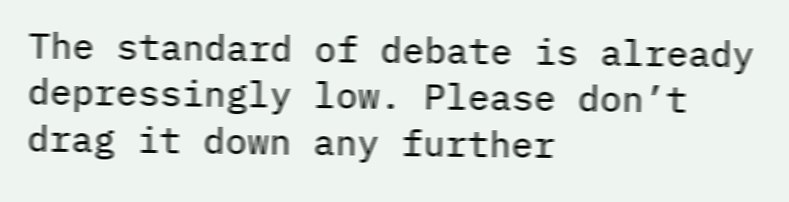The standard of debate is already depressingly low. Please don’t drag it down any further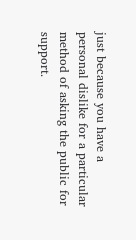just because you have a personal dislike for a particular method of asking the public for support.